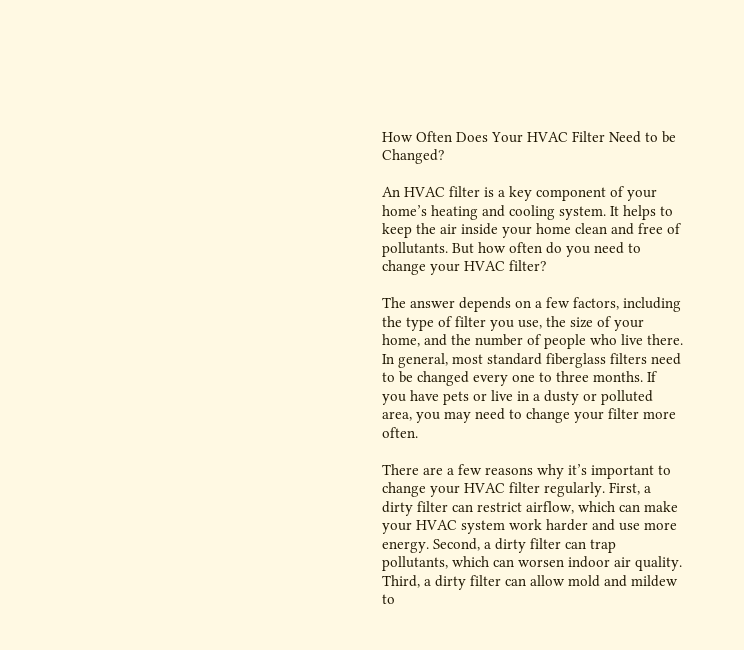How Often Does Your HVAC Filter Need to be Changed?

An HVAC filter is a key component of your home’s heating and cooling system. It helps to keep the air inside your home clean and free of pollutants. But how often do you need to change your HVAC filter?

The answer depends on a few factors, including the type of filter you use, the size of your home, and the number of people who live there. In general, most standard fiberglass filters need to be changed every one to three months. If you have pets or live in a dusty or polluted area, you may need to change your filter more often.

There are a few reasons why it’s important to change your HVAC filter regularly. First, a dirty filter can restrict airflow, which can make your HVAC system work harder and use more energy. Second, a dirty filter can trap pollutants, which can worsen indoor air quality. Third, a dirty filter can allow mold and mildew to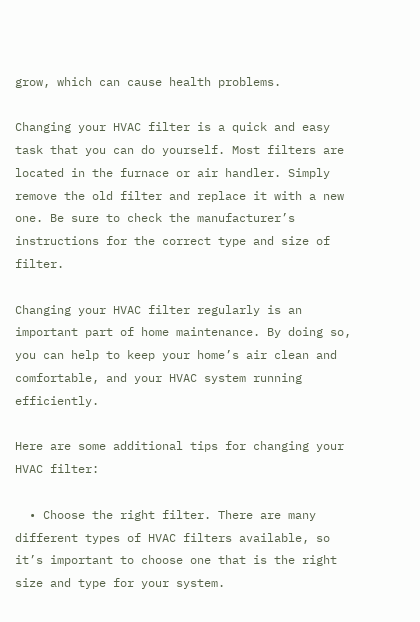grow, which can cause health problems.

Changing your HVAC filter is a quick and easy task that you can do yourself. Most filters are located in the furnace or air handler. Simply remove the old filter and replace it with a new one. Be sure to check the manufacturer’s instructions for the correct type and size of filter.

Changing your HVAC filter regularly is an important part of home maintenance. By doing so, you can help to keep your home’s air clean and comfortable, and your HVAC system running efficiently.

Here are some additional tips for changing your HVAC filter:

  • Choose the right filter. There are many different types of HVAC filters available, so it’s important to choose one that is the right size and type for your system.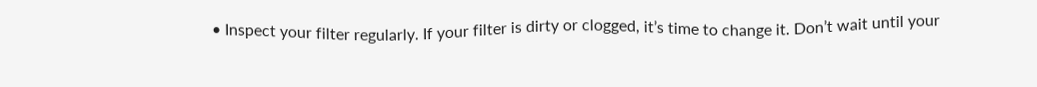• Inspect your filter regularly. If your filter is dirty or clogged, it’s time to change it. Don’t wait until your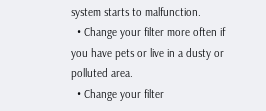system starts to malfunction.
  • Change your filter more often if you have pets or live in a dusty or polluted area.
  • Change your filter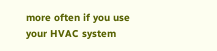more often if you use your HVAC system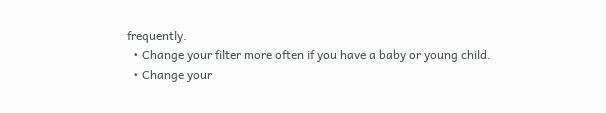frequently.
  • Change your filter more often if you have a baby or young child.
  • Change your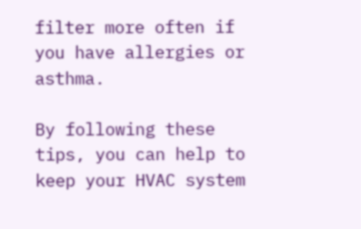filter more often if you have allergies or asthma.

By following these tips, you can help to keep your HVAC system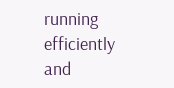running efficiently and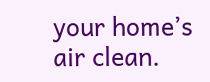your home’s air clean.